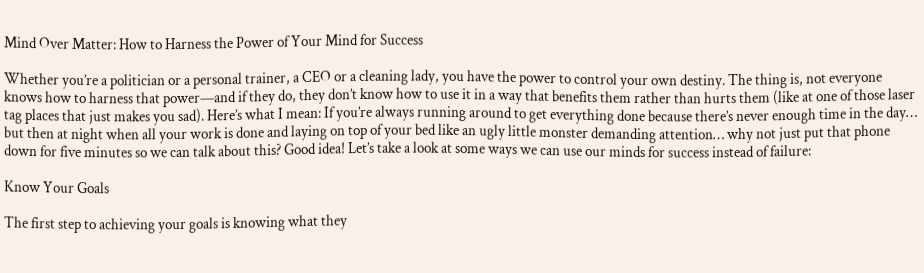Mind Over Matter: How to Harness the Power of Your Mind for Success

Whether you’re a politician or a personal trainer, a CEO or a cleaning lady, you have the power to control your own destiny. The thing is, not everyone knows how to harness that power—and if they do, they don’t know how to use it in a way that benefits them rather than hurts them (like at one of those laser tag places that just makes you sad). Here’s what I mean: If you’re always running around to get everything done because there’s never enough time in the day… but then at night when all your work is done and laying on top of your bed like an ugly little monster demanding attention… why not just put that phone down for five minutes so we can talk about this? Good idea! Let’s take a look at some ways we can use our minds for success instead of failure:

Know Your Goals

The first step to achieving your goals is knowing what they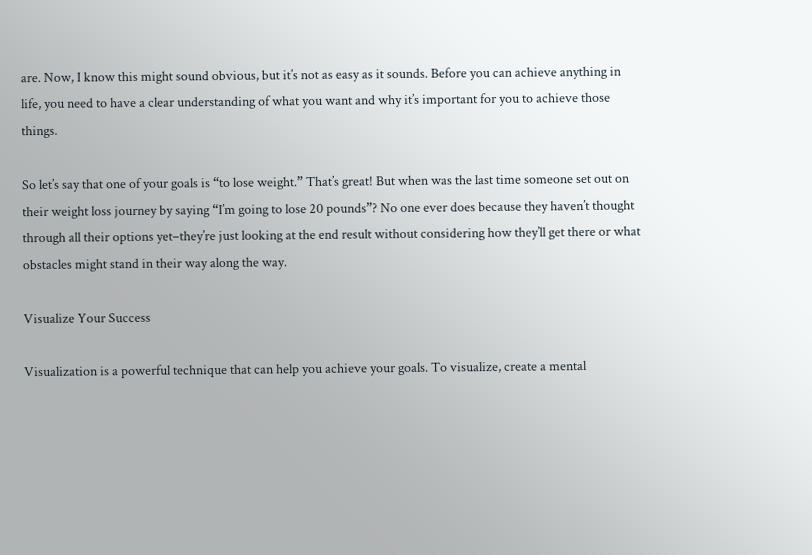are. Now, I know this might sound obvious, but it’s not as easy as it sounds. Before you can achieve anything in life, you need to have a clear understanding of what you want and why it’s important for you to achieve those things.

So let’s say that one of your goals is “to lose weight.” That’s great! But when was the last time someone set out on their weight loss journey by saying “I’m going to lose 20 pounds”? No one ever does because they haven’t thought through all their options yet–they’re just looking at the end result without considering how they’ll get there or what obstacles might stand in their way along the way.

Visualize Your Success

Visualization is a powerful technique that can help you achieve your goals. To visualize, create a mental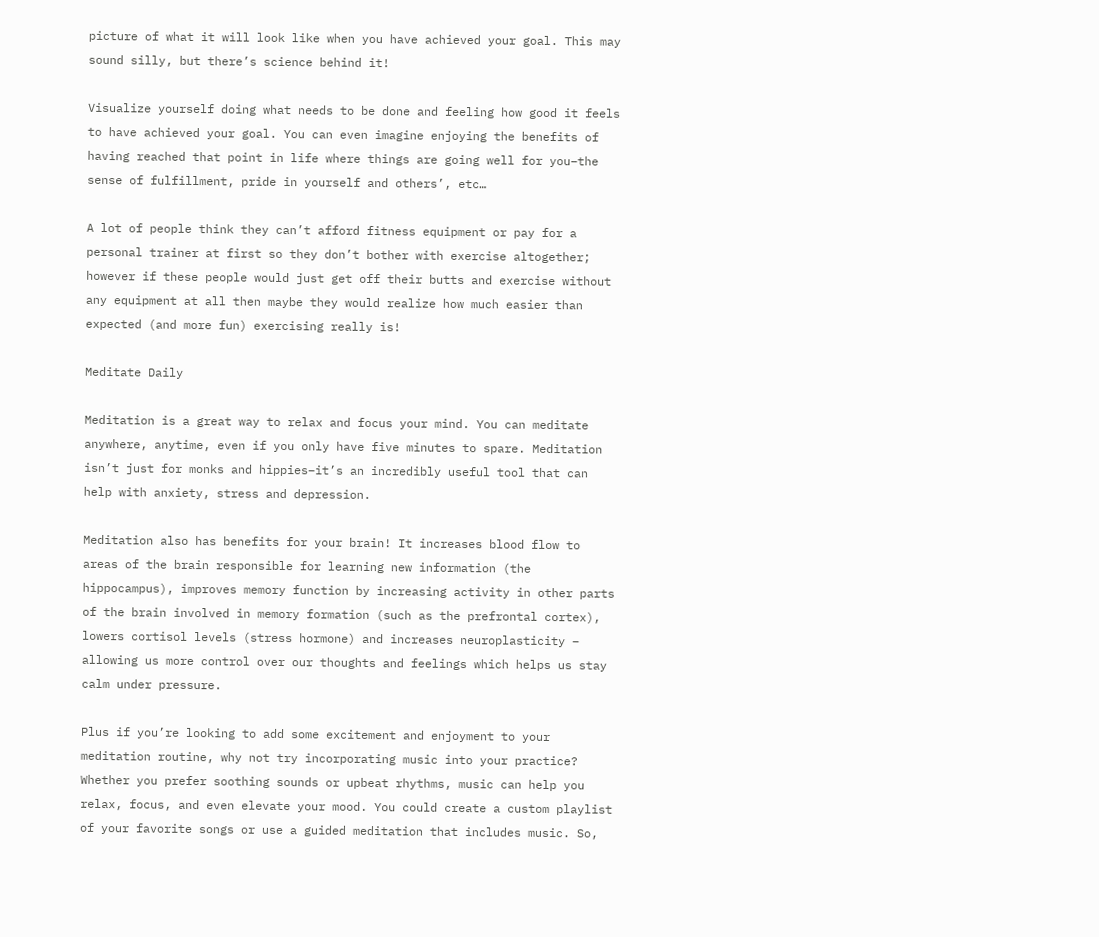picture of what it will look like when you have achieved your goal. This may sound silly, but there’s science behind it!

Visualize yourself doing what needs to be done and feeling how good it feels to have achieved your goal. You can even imagine enjoying the benefits of having reached that point in life where things are going well for you–the sense of fulfillment, pride in yourself and others’, etc…

A lot of people think they can’t afford fitness equipment or pay for a personal trainer at first so they don’t bother with exercise altogether; however if these people would just get off their butts and exercise without any equipment at all then maybe they would realize how much easier than expected (and more fun) exercising really is!

Meditate Daily

Meditation is a great way to relax and focus your mind. You can meditate anywhere, anytime, even if you only have five minutes to spare. Meditation isn’t just for monks and hippies–it’s an incredibly useful tool that can help with anxiety, stress and depression.

Meditation also has benefits for your brain! It increases blood flow to areas of the brain responsible for learning new information (the hippocampus), improves memory function by increasing activity in other parts of the brain involved in memory formation (such as the prefrontal cortex), lowers cortisol levels (stress hormone) and increases neuroplasticity – allowing us more control over our thoughts and feelings which helps us stay calm under pressure.

Plus if you’re looking to add some excitement and enjoyment to your meditation routine, why not try incorporating music into your practice? Whether you prefer soothing sounds or upbeat rhythms, music can help you relax, focus, and even elevate your mood. You could create a custom playlist of your favorite songs or use a guided meditation that includes music. So,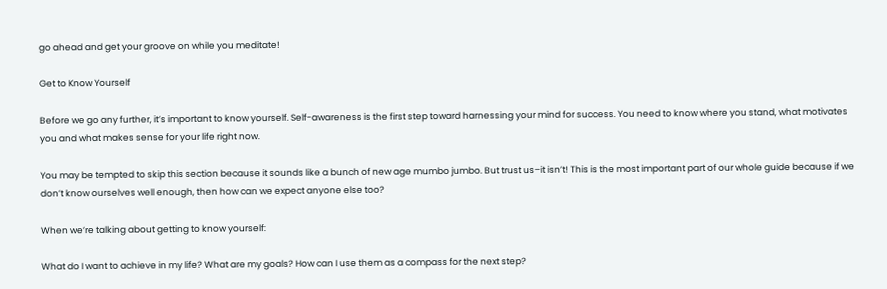go ahead and get your groove on while you meditate!

Get to Know Yourself

Before we go any further, it’s important to know yourself. Self-awareness is the first step toward harnessing your mind for success. You need to know where you stand, what motivates you and what makes sense for your life right now.

You may be tempted to skip this section because it sounds like a bunch of new age mumbo jumbo. But trust us–it isn’t! This is the most important part of our whole guide because if we don’t know ourselves well enough, then how can we expect anyone else too?

When we’re talking about getting to know yourself:

What do I want to achieve in my life? What are my goals? How can I use them as a compass for the next step?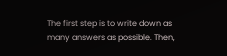The first step is to write down as many answers as possible. Then,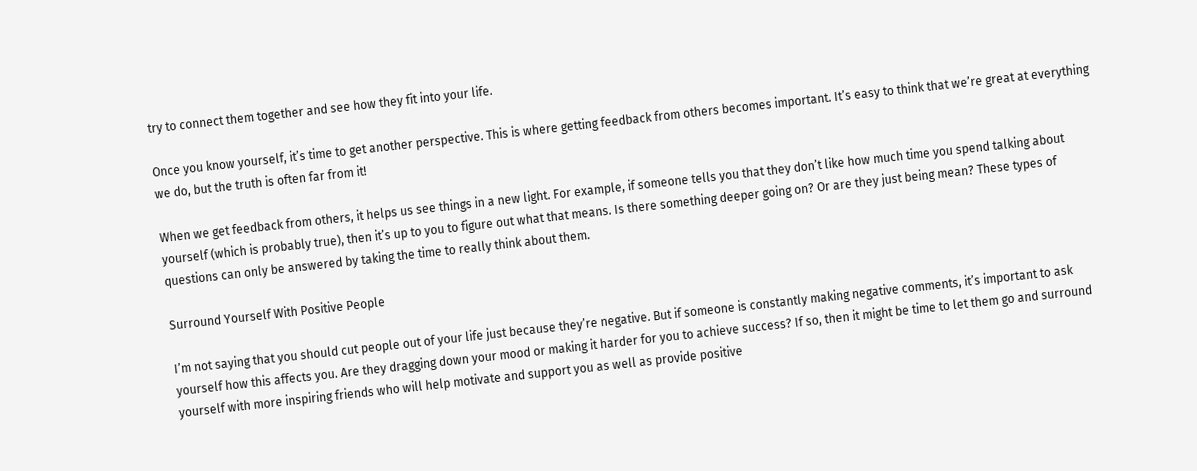try to connect them together and see how they fit into your life.

Once you know yourself, it’s time to get another perspective. This is where getting feedback from others becomes important. It’s easy to think that we’re great at everything we do, but the truth is often far from it!

When we get feedback from others, it helps us see things in a new light. For example, if someone tells you that they don’t like how much time you spend talking about yourself (which is probably true), then it’s up to you to figure out what that means. Is there something deeper going on? Or are they just being mean? These types of questions can only be answered by taking the time to really think about them.

Surround Yourself With Positive People

I’m not saying that you should cut people out of your life just because they’re negative. But if someone is constantly making negative comments, it’s important to ask yourself how this affects you. Are they dragging down your mood or making it harder for you to achieve success? If so, then it might be time to let them go and surround yourself with more inspiring friends who will help motivate and support you as well as provide positive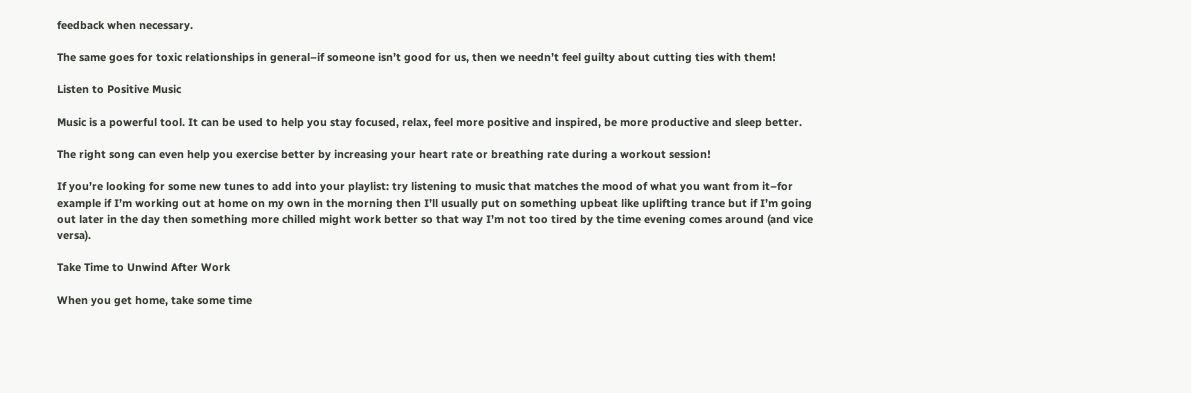feedback when necessary.

The same goes for toxic relationships in general–if someone isn’t good for us, then we needn’t feel guilty about cutting ties with them!

Listen to Positive Music

Music is a powerful tool. It can be used to help you stay focused, relax, feel more positive and inspired, be more productive and sleep better.

The right song can even help you exercise better by increasing your heart rate or breathing rate during a workout session!

If you’re looking for some new tunes to add into your playlist: try listening to music that matches the mood of what you want from it–for example if I’m working out at home on my own in the morning then I’ll usually put on something upbeat like uplifting trance but if I’m going out later in the day then something more chilled might work better so that way I’m not too tired by the time evening comes around (and vice versa).

Take Time to Unwind After Work

When you get home, take some time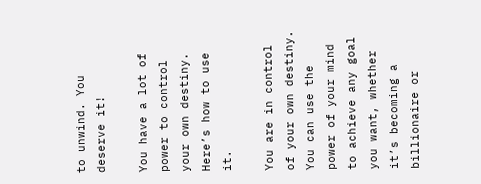to unwind. You deserve it!

You have a lot of power to control your own destiny. Here’s how to use it.

You are in control of your own destiny. You can use the power of your mind to achieve any goal you want, whether it’s becoming a billionaire or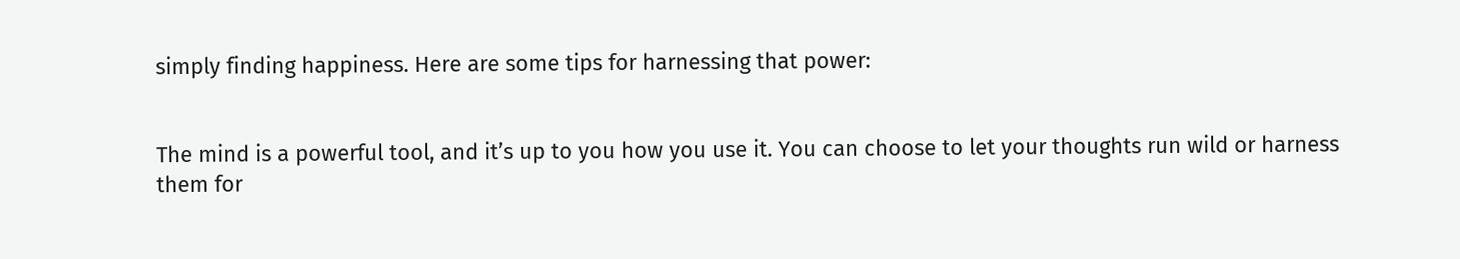simply finding happiness. Here are some tips for harnessing that power:


The mind is a powerful tool, and it’s up to you how you use it. You can choose to let your thoughts run wild or harness them for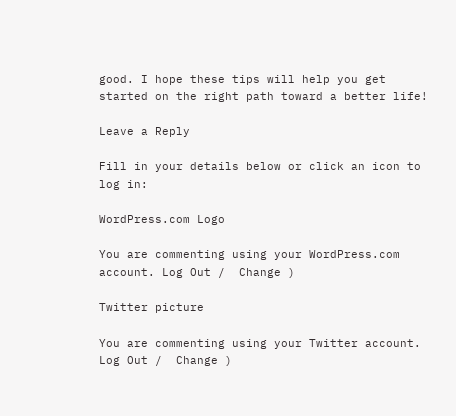good. I hope these tips will help you get started on the right path toward a better life!

Leave a Reply

Fill in your details below or click an icon to log in:

WordPress.com Logo

You are commenting using your WordPress.com account. Log Out /  Change )

Twitter picture

You are commenting using your Twitter account. Log Out /  Change )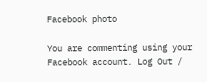Facebook photo

You are commenting using your Facebook account. Log Out /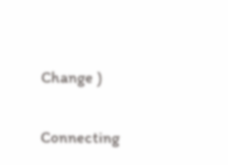Change )

Connecting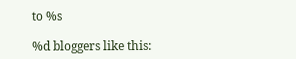to %s

%d bloggers like this: